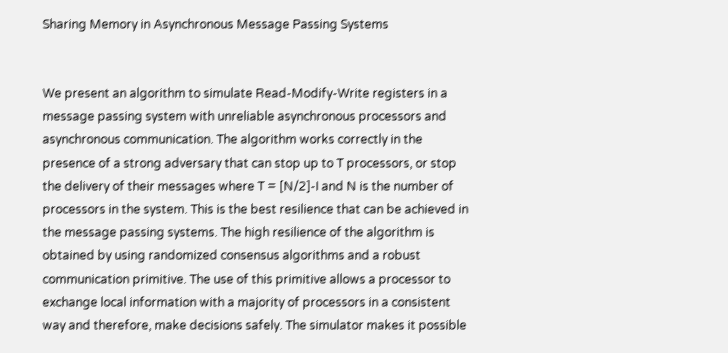Sharing Memory in Asynchronous Message Passing Systems


We present an algorithm to simulate Read-Modify-Write registers in a message passing system with unreliable asynchronous processors and asynchronous communication. The algorithm works correctly in the presence of a strong adversary that can stop up to T processors, or stop the delivery of their messages where T = [N/2]-I and N is the number of processors in the system. This is the best resilience that can be achieved in the message passing systems. The high resilience of the algorithm is obtained by using randomized consensus algorithms and a robust communication primitive. The use of this primitive allows a processor to exchange local information with a majority of processors in a consistent way and therefore, make decisions safely. The simulator makes it possible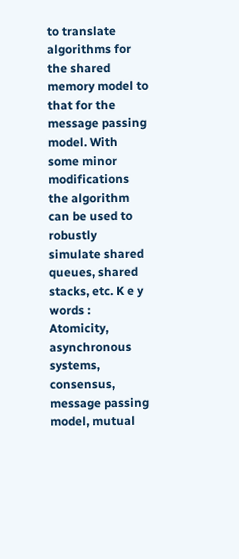to translate algorithms for the shared memory model to that for the message passing model. With some minor modifications the algorithm can be used to robustly simulate shared queues, shared stacks, etc. K e y words : Atomicity, asynchronous systems, consensus, message passing model, mutual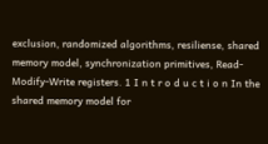exclusion, randomized algorithms, resiliense, shared memory model, synchronization primitives, Read-Modify-Write registers. 1 I n t r o d u c t i o n In the shared memory model for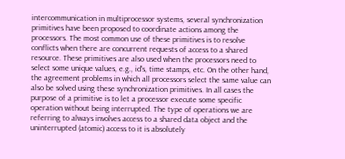intercommunication in multiprocessor systems, several synchronization primitives have been proposed to coordinate actions among the processors. The most common use of these primitives is to resolve conflicts when there are concurrent requests of access to a shared resource. These primitives are also used when the processors need to select some unique values, e.g., id's, time stamps, etc. On the other hand, the agreement problems in which all processors select the same value can also be solved using these synchronization primitives. In all cases the purpose of a primitive is to let a processor execute some specific operation without being interrupted. The type of operations we are referring to always involves access to a shared data object and the uninterrupted (atomic) access to it is absolutely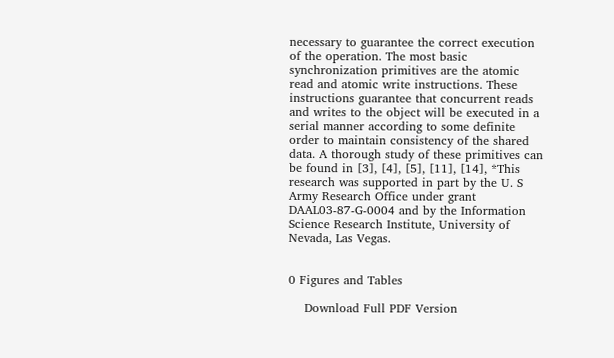necessary to guarantee the correct execution of the operation. The most basic synchronization primitives are the atomic read and atomic write instructions. These instructions guarantee that concurrent reads and writes to the object will be executed in a serial manner according to some definite order to maintain consistency of the shared data. A thorough study of these primitives can be found in [3], [4], [5], [11], [14], *This research was supported in part by the U. S Army Research Office under grant DAAL03-87-G-0004 and by the Information Science Research Institute, University of Nevada, Las Vegas.


0 Figures and Tables

    Download Full PDF Version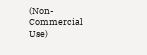(Non-Commercial Use)